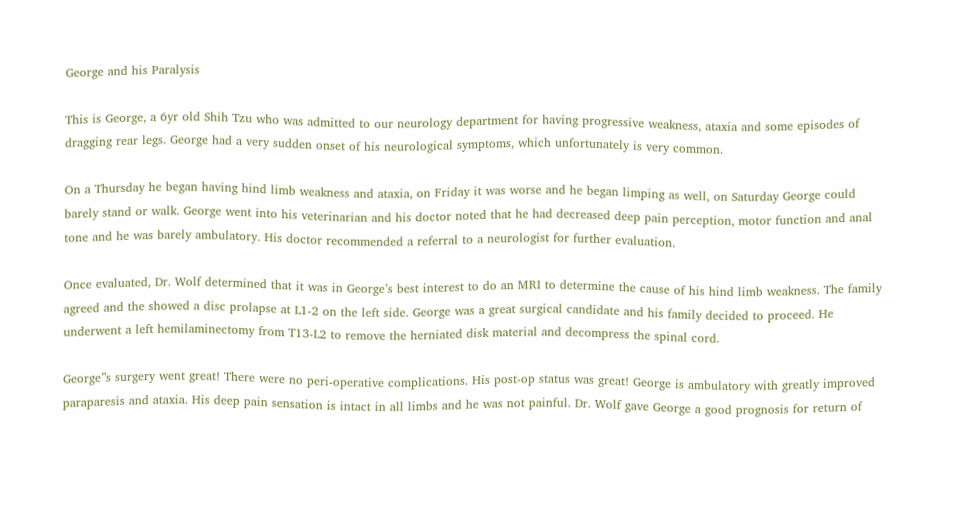George and his Paralysis

This is George, a 6yr old Shih Tzu who was admitted to our neurology department for having progressive weakness, ataxia and some episodes of dragging rear legs. George had a very sudden onset of his neurological symptoms, which unfortunately is very common.

On a Thursday he began having hind limb weakness and ataxia, on Friday it was worse and he began limping as well, on Saturday George could barely stand or walk. George went into his veterinarian and his doctor noted that he had decreased deep pain perception, motor function and anal tone and he was barely ambulatory. His doctor recommended a referral to a neurologist for further evaluation.

Once evaluated, Dr. Wolf determined that it was in George’s best interest to do an MRI to determine the cause of his hind limb weakness. The family agreed and the showed a disc prolapse at L1-2 on the left side. George was a great surgical candidate and his family decided to proceed. He underwent a left hemilaminectomy from T13-L2 to remove the herniated disk material and decompress the spinal cord.

George”s surgery went great! There were no peri-operative complications. His post-op status was great! George is ambulatory with greatly improved paraparesis and ataxia. His deep pain sensation is intact in all limbs and he was not painful. Dr. Wolf gave George a good prognosis for return of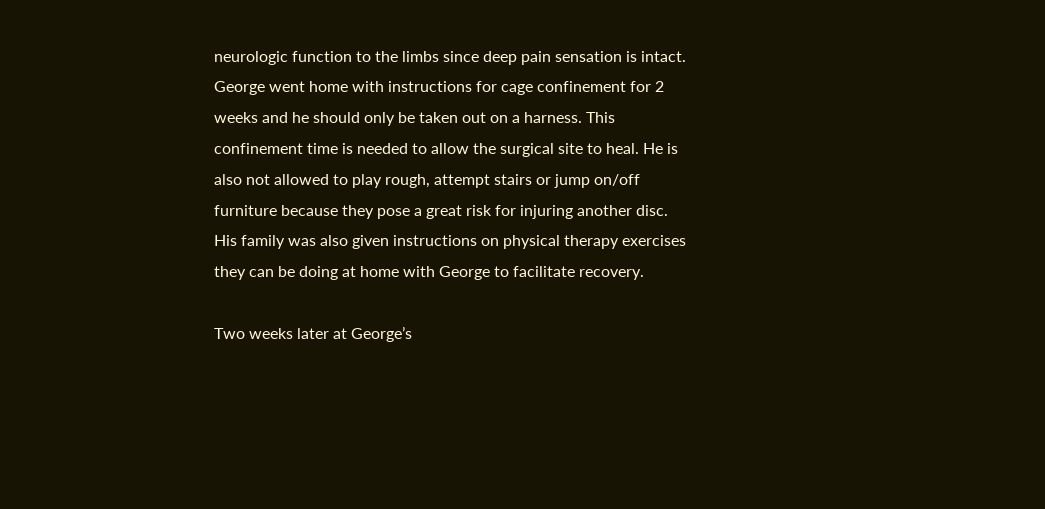neurologic function to the limbs since deep pain sensation is intact. George went home with instructions for cage confinement for 2 weeks and he should only be taken out on a harness. This confinement time is needed to allow the surgical site to heal. He is also not allowed to play rough, attempt stairs or jump on/off furniture because they pose a great risk for injuring another disc. His family was also given instructions on physical therapy exercises they can be doing at home with George to facilitate recovery.

Two weeks later at George’s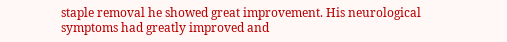staple removal he showed great improvement. His neurological symptoms had greatly improved and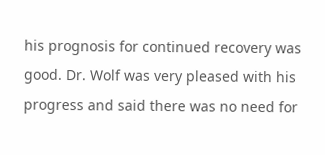his prognosis for continued recovery was good. Dr. Wolf was very pleased with his progress and said there was no need for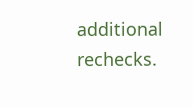additional rechecks.